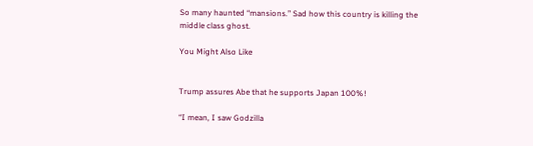So many haunted “mansions.” Sad how this country is killing the middle class ghost.

You Might Also Like


Trump assures Abe that he supports Japan 100%!

“I mean, I saw Godzilla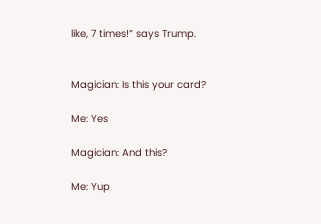like, 7 times!” says Trump.


Magician: Is this your card?

Me: Yes

Magician: And this?

Me: Yup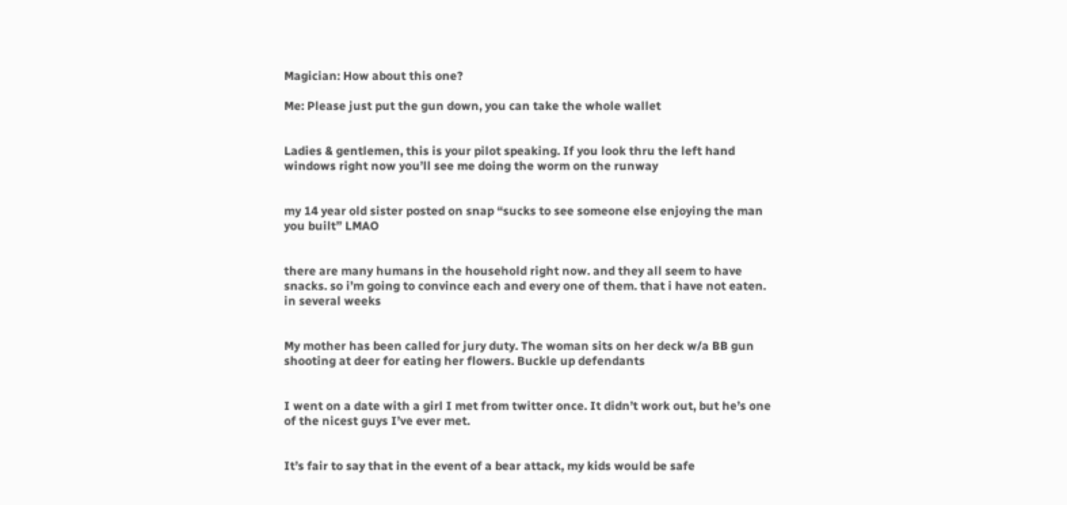Magician: How about this one?

Me: Please just put the gun down, you can take the whole wallet


Ladies & gentlemen, this is your pilot speaking. If you look thru the left hand windows right now you’ll see me doing the worm on the runway


my 14 year old sister posted on snap “sucks to see someone else enjoying the man you built” LMAO


there are many humans in the household right now. and they all seem to have snacks. so i’m going to convince each and every one of them. that i have not eaten. in several weeks


My mother has been called for jury duty. The woman sits on her deck w/a BB gun shooting at deer for eating her flowers. Buckle up defendants


I went on a date with a girl I met from twitter once. It didn’t work out, but he’s one of the nicest guys I’ve ever met.


It’s fair to say that in the event of a bear attack, my kids would be safe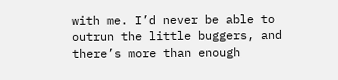with me. I’d never be able to outrun the little buggers, and there’s more than enough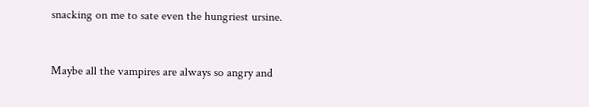snacking on me to sate even the hungriest ursine.


Maybe all the vampires are always so angry and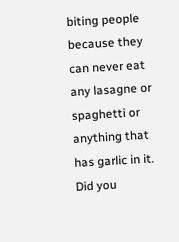biting people because they can never eat any lasagne or spaghetti or anything that has garlic in it. Did you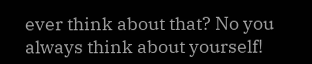ever think about that? No you always think about yourself!